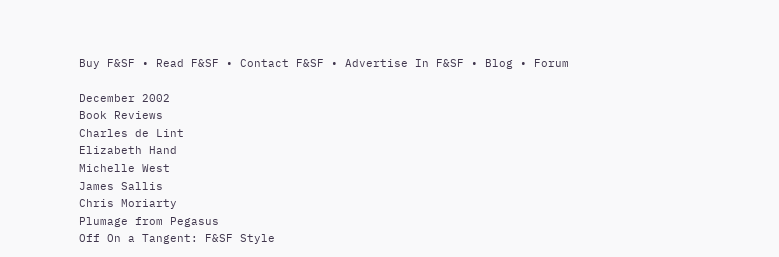Buy F&SF • Read F&SF • Contact F&SF • Advertise In F&SF • Blog • Forum

December 2002
Book Reviews
Charles de Lint
Elizabeth Hand
Michelle West
James Sallis
Chris Moriarty
Plumage from Pegasus
Off On a Tangent: F&SF Style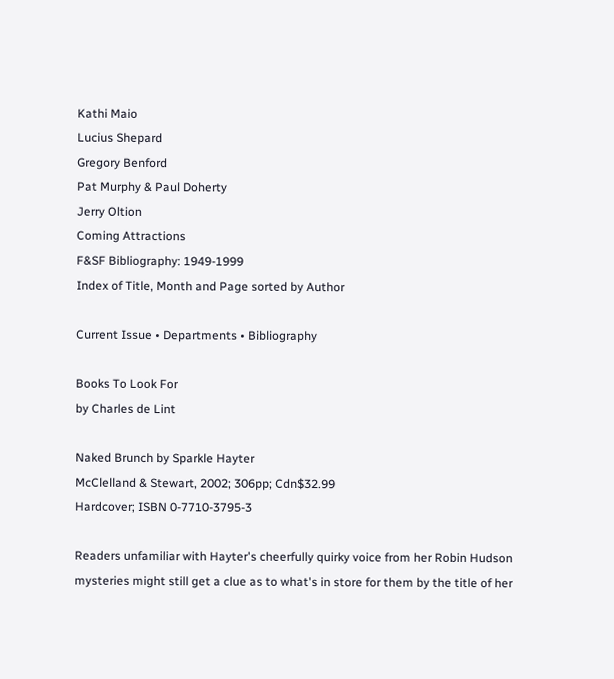Kathi Maio
Lucius Shepard
Gregory Benford
Pat Murphy & Paul Doherty
Jerry Oltion
Coming Attractions
F&SF Bibliography: 1949-1999
Index of Title, Month and Page sorted by Author

Current Issue • Departments • Bibliography

Books To Look For
by Charles de Lint

Naked Brunch by Sparkle Hayter
McClelland & Stewart, 2002; 306pp; Cdn$32.99
Hardcover; ISBN 0-7710-3795-3

Readers unfamiliar with Hayter's cheerfully quirky voice from her Robin Hudson mysteries might still get a clue as to what's in store for them by the title of her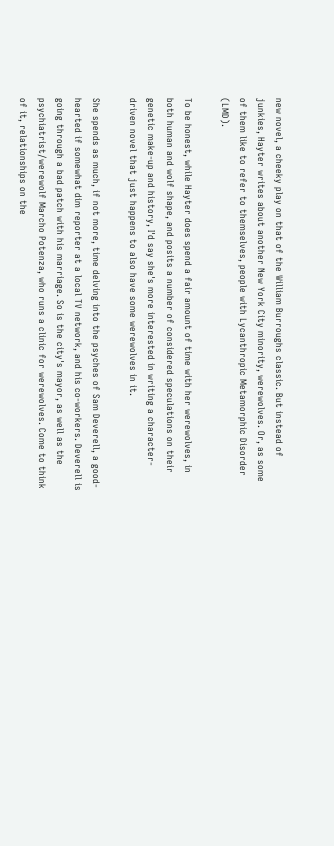new novel, a cheeky play on that of the William Burroughs classic. But instead of junkies, Hayter writes about another New York City minority, werewolves. Or, as some of them like to refer to themselves, people with Lycanthropic Metamorphic Disorder (LMD).

To be honest, while Hayter does spend a fair amount of time with her werewolves, in both human and wolf shape, and posits a number of considered speculations on their genetic make-up and history, I'd say she's more interested in writing a character-driven novel that just happens to also have some werewolves in it.

She spends as much, if not more, time delving into the psyches of Sam Deverell, a good-hearted if somewhat dim reporter at a local TV network, and his co-workers. Deverell is going through a bad patch with his marriage. So is the city's mayor, as well as the psychiatrist/werewolf Marcho Potenza, who runs a clinic for werewolves. Come to think of it, relationships on the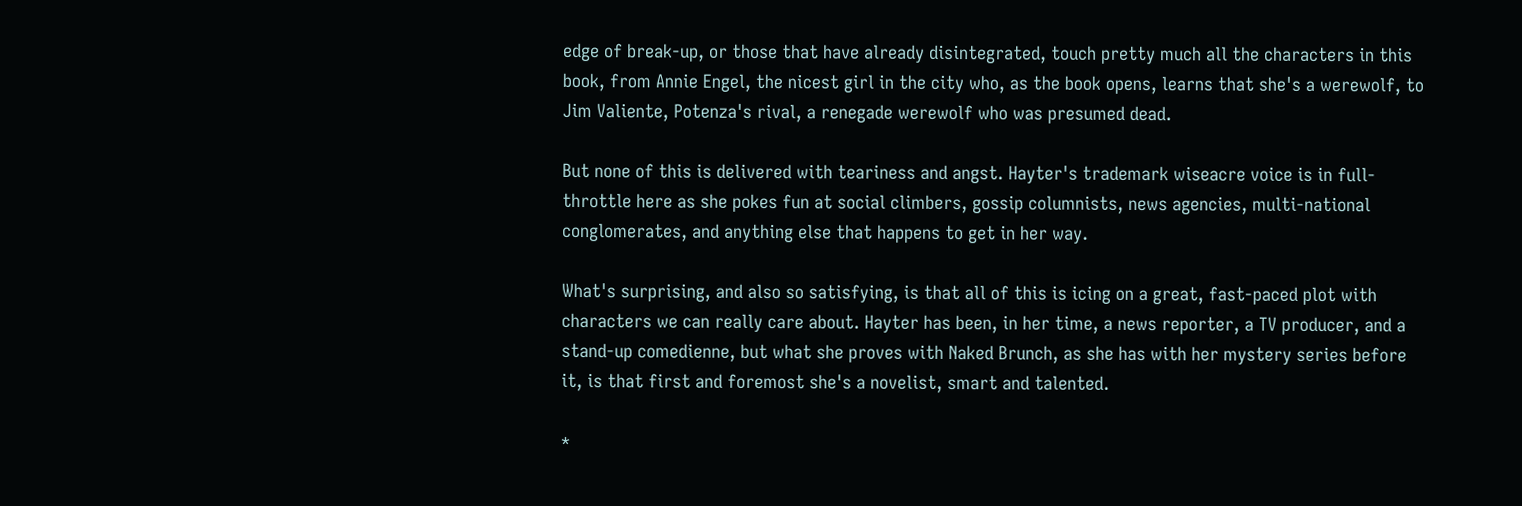edge of break-up, or those that have already disintegrated, touch pretty much all the characters in this book, from Annie Engel, the nicest girl in the city who, as the book opens, learns that she's a werewolf, to Jim Valiente, Potenza's rival, a renegade werewolf who was presumed dead.

But none of this is delivered with teariness and angst. Hayter's trademark wiseacre voice is in full-throttle here as she pokes fun at social climbers, gossip columnists, news agencies, multi-national conglomerates, and anything else that happens to get in her way.

What's surprising, and also so satisfying, is that all of this is icing on a great, fast-paced plot with characters we can really care about. Hayter has been, in her time, a news reporter, a TV producer, and a stand-up comedienne, but what she proves with Naked Brunch, as she has with her mystery series before it, is that first and foremost she's a novelist, smart and talented.

*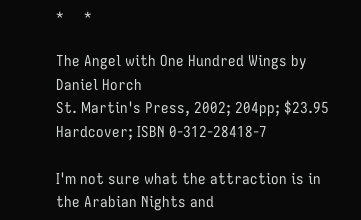*     *

The Angel with One Hundred Wings by Daniel Horch
St. Martin's Press, 2002; 204pp; $23.95
Hardcover; ISBN 0-312-28418-7

I'm not sure what the attraction is in the Arabian Nights and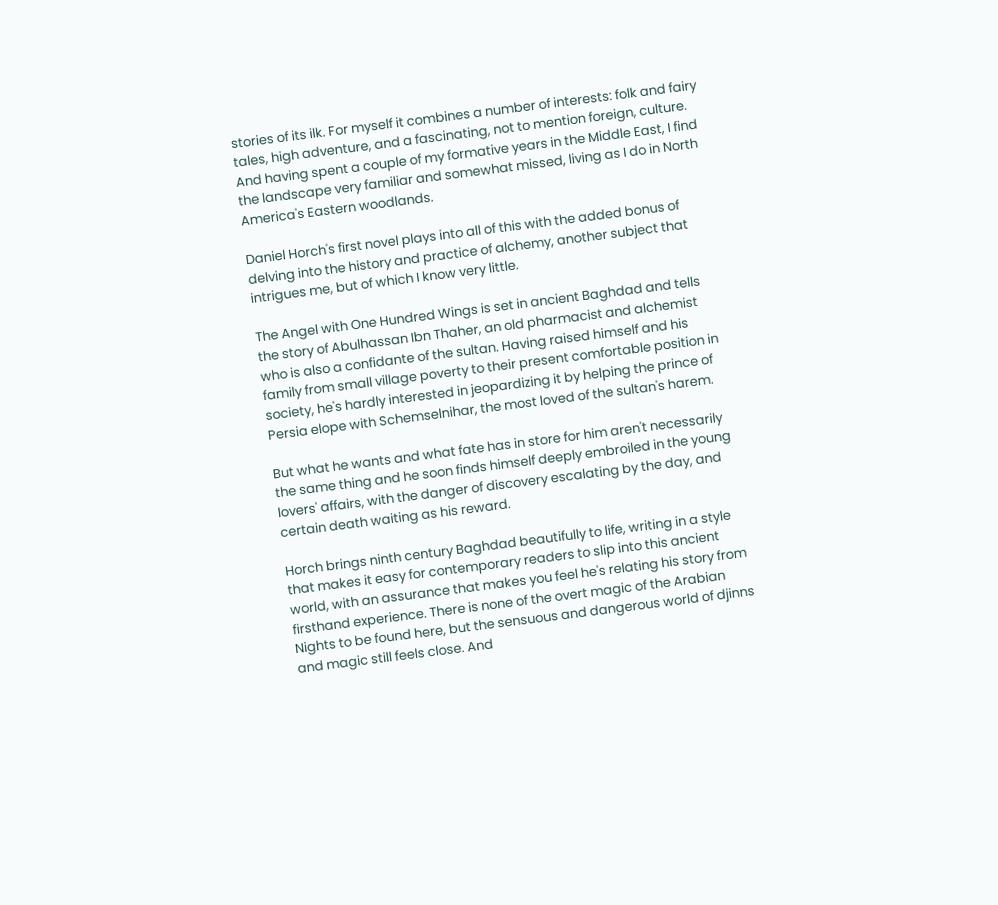stories of its ilk. For myself it combines a number of interests: folk and fairy tales, high adventure, and a fascinating, not to mention foreign, culture. And having spent a couple of my formative years in the Middle East, I find the landscape very familiar and somewhat missed, living as I do in North America's Eastern woodlands.

Daniel Horch's first novel plays into all of this with the added bonus of delving into the history and practice of alchemy, another subject that intrigues me, but of which I know very little.

The Angel with One Hundred Wings is set in ancient Baghdad and tells the story of Abulhassan Ibn Thaher, an old pharmacist and alchemist who is also a confidante of the sultan. Having raised himself and his family from small village poverty to their present comfortable position in society, he's hardly interested in jeopardizing it by helping the prince of Persia elope with Schemselnihar, the most loved of the sultan's harem.

But what he wants and what fate has in store for him aren't necessarily the same thing and he soon finds himself deeply embroiled in the young lovers' affairs, with the danger of discovery escalating by the day, and certain death waiting as his reward.

Horch brings ninth century Baghdad beautifully to life, writing in a style that makes it easy for contemporary readers to slip into this ancient world, with an assurance that makes you feel he's relating his story from firsthand experience. There is none of the overt magic of the Arabian Nights to be found here, but the sensuous and dangerous world of djinns and magic still feels close. And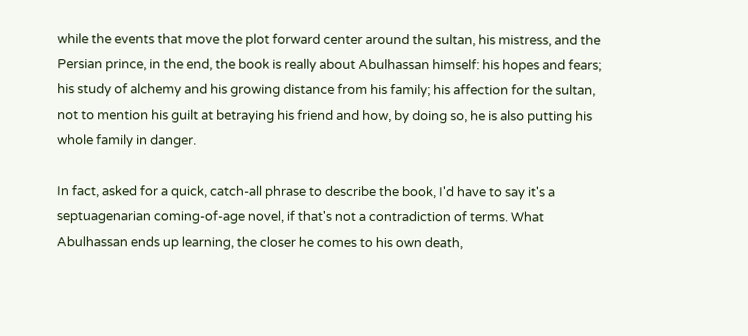while the events that move the plot forward center around the sultan, his mistress, and the Persian prince, in the end, the book is really about Abulhassan himself: his hopes and fears; his study of alchemy and his growing distance from his family; his affection for the sultan, not to mention his guilt at betraying his friend and how, by doing so, he is also putting his whole family in danger.

In fact, asked for a quick, catch-all phrase to describe the book, I'd have to say it's a septuagenarian coming-of-age novel, if that's not a contradiction of terms. What Abulhassan ends up learning, the closer he comes to his own death,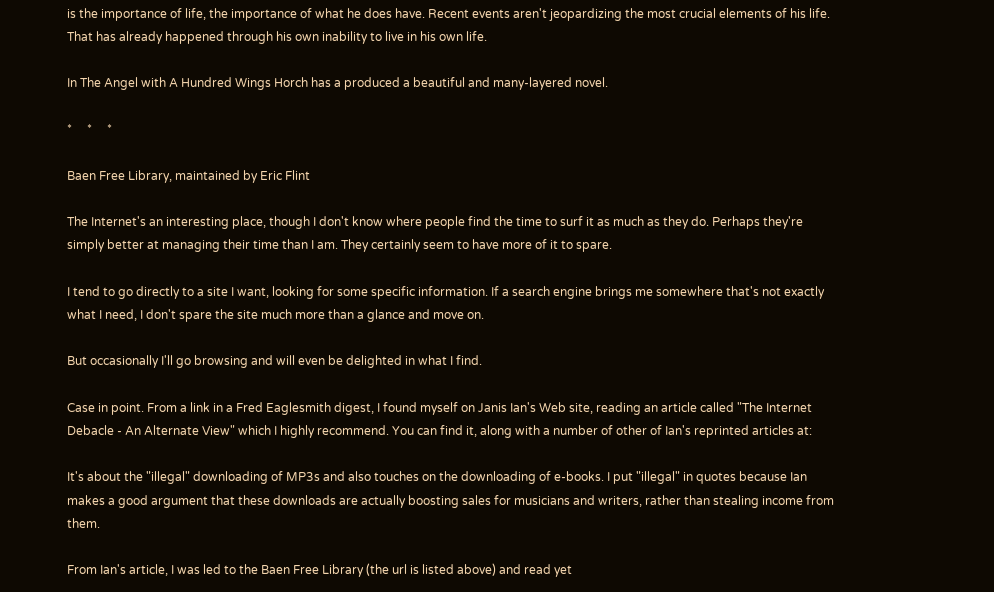is the importance of life, the importance of what he does have. Recent events aren't jeopardizing the most crucial elements of his life. That has already happened through his own inability to live in his own life.

In The Angel with A Hundred Wings Horch has a produced a beautiful and many-layered novel.

*     *     *

Baen Free Library, maintained by Eric Flint

The Internet's an interesting place, though I don't know where people find the time to surf it as much as they do. Perhaps they're simply better at managing their time than I am. They certainly seem to have more of it to spare.

I tend to go directly to a site I want, looking for some specific information. If a search engine brings me somewhere that's not exactly what I need, I don't spare the site much more than a glance and move on.

But occasionally I'll go browsing and will even be delighted in what I find.

Case in point. From a link in a Fred Eaglesmith digest, I found myself on Janis Ian's Web site, reading an article called "The Internet Debacle - An Alternate View" which I highly recommend. You can find it, along with a number of other of Ian's reprinted articles at:

It's about the "illegal" downloading of MP3s and also touches on the downloading of e-books. I put "illegal" in quotes because Ian makes a good argument that these downloads are actually boosting sales for musicians and writers, rather than stealing income from them.

From Ian's article, I was led to the Baen Free Library (the url is listed above) and read yet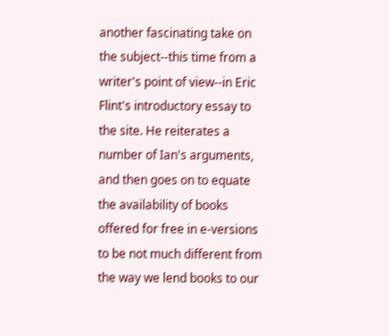another fascinating take on the subject--this time from a writer's point of view--in Eric Flint's introductory essay to the site. He reiterates a number of Ian's arguments, and then goes on to equate the availability of books offered for free in e-versions to be not much different from the way we lend books to our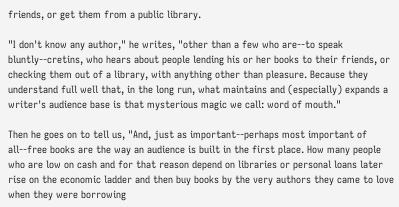friends, or get them from a public library.

"I don't know any author," he writes, "other than a few who are--to speak bluntly--cretins, who hears about people lending his or her books to their friends, or checking them out of a library, with anything other than pleasure. Because they understand full well that, in the long run, what maintains and (especially) expands a writer's audience base is that mysterious magic we call: word of mouth."

Then he goes on to tell us, "And, just as important--perhaps most important of all--free books are the way an audience is built in the first place. How many people who are low on cash and for that reason depend on libraries or personal loans later rise on the economic ladder and then buy books by the very authors they came to love when they were borrowing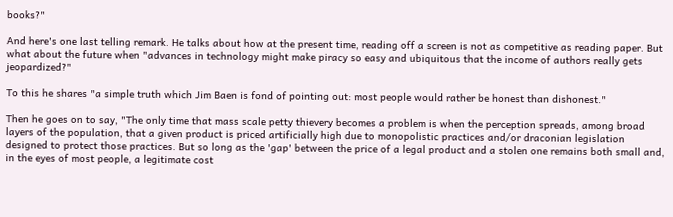books?"

And here's one last telling remark. He talks about how at the present time, reading off a screen is not as competitive as reading paper. But what about the future when "advances in technology might make piracy so easy and ubiquitous that the income of authors really gets jeopardized?"

To this he shares "a simple truth which Jim Baen is fond of pointing out: most people would rather be honest than dishonest."

Then he goes on to say, "The only time that mass scale petty thievery becomes a problem is when the perception spreads, among broad layers of the population, that a given product is priced artificially high due to monopolistic practices and/or draconian legislation designed to protect those practices. But so long as the 'gap' between the price of a legal product and a stolen one remains both small and, in the eyes of most people, a legitimate cost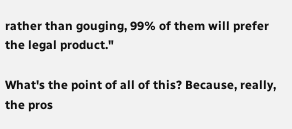rather than gouging, 99% of them will prefer the legal product."

What's the point of all of this? Because, really, the pros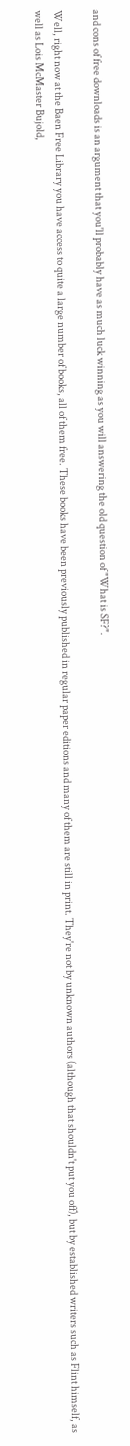and cons of free downloads is an argument that you'll probably have as much luck winning as you will answering the old question of "What is SF?".

Well, right now at the Baen Free Library you have access to quite a large number of books, all of them free. These books have been previously published in regular paper editions and many of them are still in print. They're not by unknown authors (although that shouldn't put you off), but by established writers such as Flint himself, as well as Lois McMaster Bujold,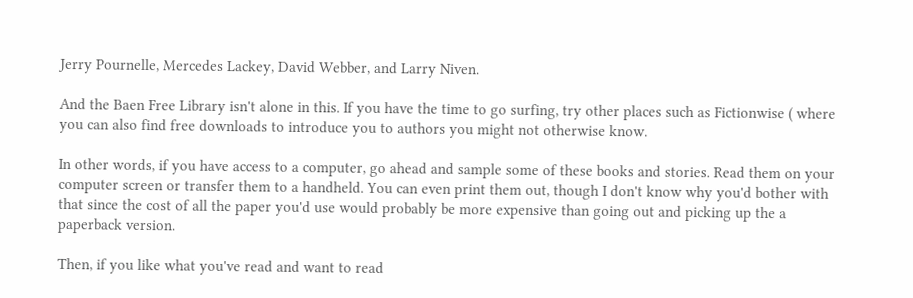Jerry Pournelle, Mercedes Lackey, David Webber, and Larry Niven.

And the Baen Free Library isn't alone in this. If you have the time to go surfing, try other places such as Fictionwise ( where you can also find free downloads to introduce you to authors you might not otherwise know.

In other words, if you have access to a computer, go ahead and sample some of these books and stories. Read them on your computer screen or transfer them to a handheld. You can even print them out, though I don't know why you'd bother with that since the cost of all the paper you'd use would probably be more expensive than going out and picking up the a paperback version.

Then, if you like what you've read and want to read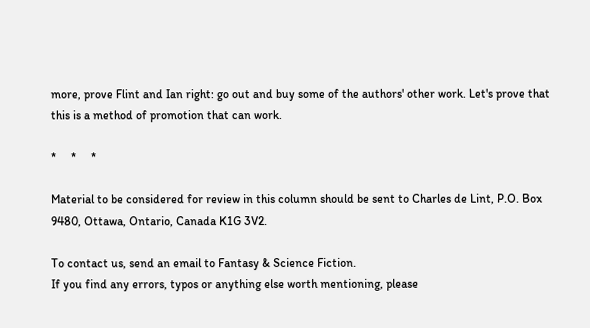more, prove Flint and Ian right: go out and buy some of the authors' other work. Let's prove that this is a method of promotion that can work.

*     *     *

Material to be considered for review in this column should be sent to Charles de Lint, P.O. Box 9480, Ottawa, Ontario, Canada K1G 3V2.

To contact us, send an email to Fantasy & Science Fiction.
If you find any errors, typos or anything else worth mentioning, please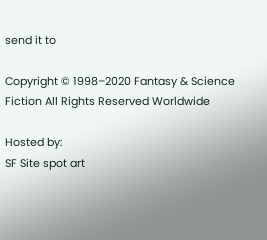send it to

Copyright © 1998–2020 Fantasy & Science Fiction All Rights Reserved Worldwide

Hosted by:
SF Site spot art